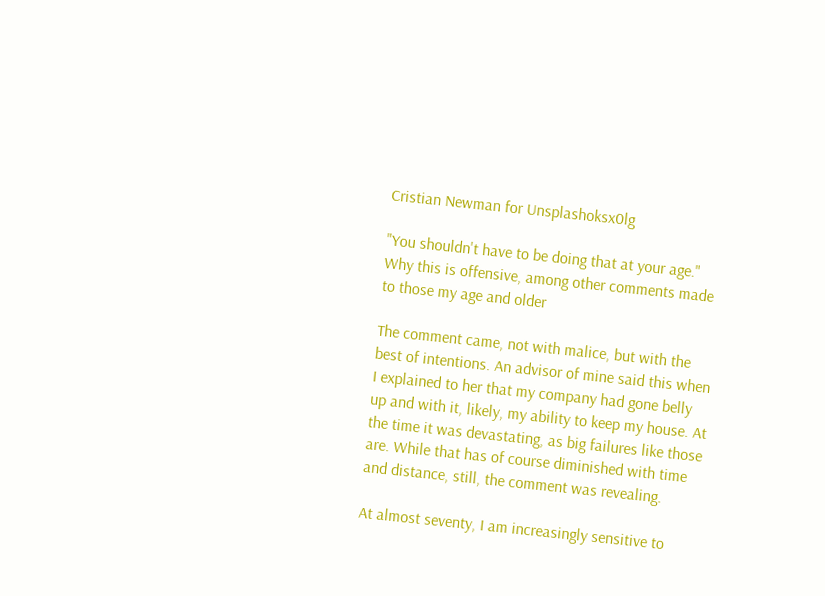Cristian Newman for Unsplashoksx0lg

"You shouldn't have to be doing that at your age." Why this is offensive, among other comments made to those my age and older

The comment came, not with malice, but with the best of intentions. An advisor of mine said this when I explained to her that my company had gone belly up and with it, likely, my ability to keep my house. At the time it was devastating, as big failures like those are. While that has of course diminished with time and distance, still, the comment was revealing.

At almost seventy, I am increasingly sensitive to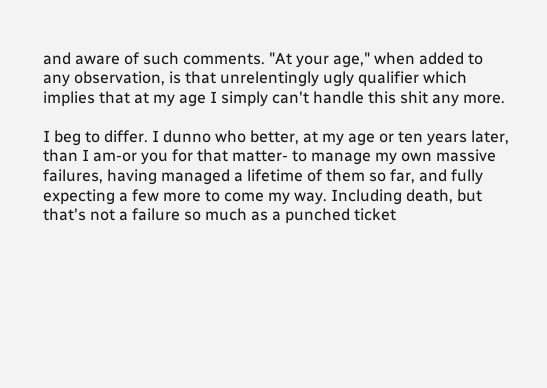and aware of such comments. "At your age," when added to any observation, is that unrelentingly ugly qualifier which implies that at my age I simply can't handle this shit any more.

I beg to differ. I dunno who better, at my age or ten years later, than I am-or you for that matter- to manage my own massive failures, having managed a lifetime of them so far, and fully expecting a few more to come my way. Including death, but that's not a failure so much as a punched ticket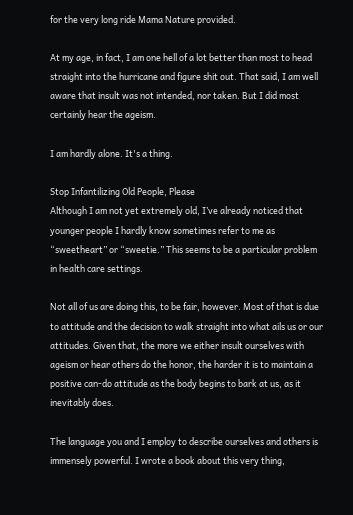for the very long ride Mama Nature provided.

At my age, in fact, I am one hell of a lot better than most to head straight into the hurricane and figure shit out. That said, I am well aware that insult was not intended, nor taken. But I did most certainly hear the ageism.

I am hardly alone. It's a thing.

Stop Infantilizing Old People, Please
Although I am not yet extremely old, I’ve already noticed that younger people I hardly know sometimes refer to me as “sweetheart” or “sweetie.” This seems to be a particular problem in health care settings.

Not all of us are doing this, to be fair, however. Most of that is due to attitude and the decision to walk straight into what ails us or our attitudes. Given that, the more we either insult ourselves with ageism or hear others do the honor, the harder it is to maintain a positive can-do attitude as the body begins to bark at us, as it inevitably does.

The language you and I employ to describe ourselves and others is immensely powerful. I wrote a book about this very thing,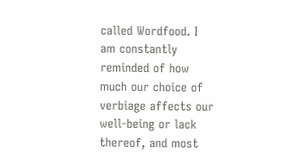called Wordfood. I am constantly reminded of how much our choice of verbiage affects our well-being or lack thereof, and most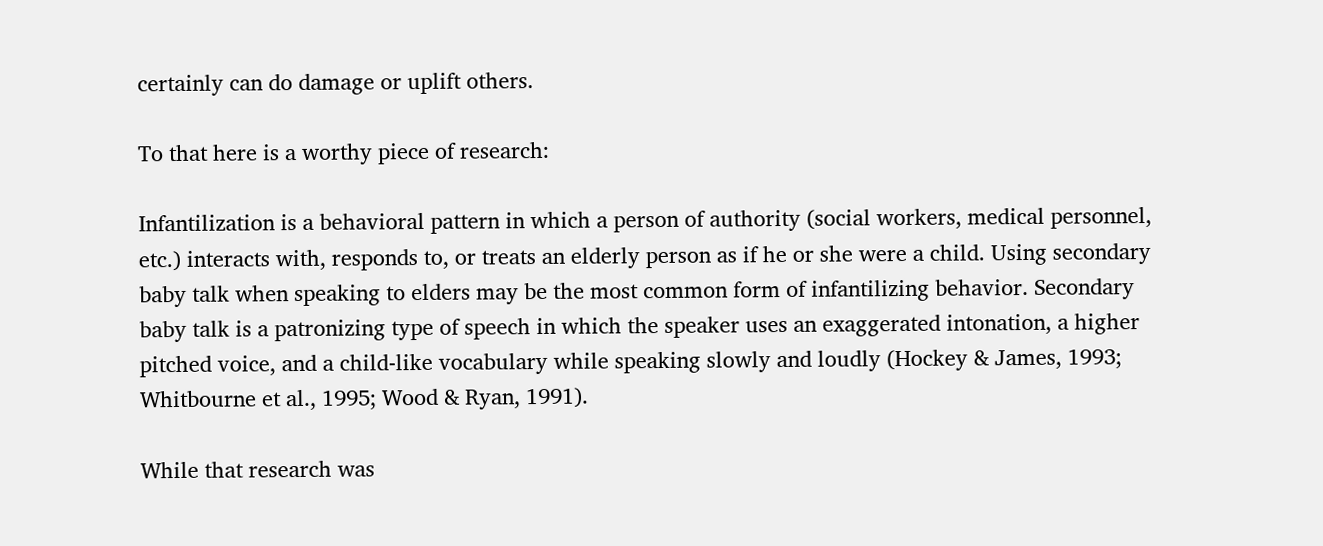certainly can do damage or uplift others.

To that here is a worthy piece of research:

Infantilization is a behavioral pattern in which a person of authority (social workers, medical personnel, etc.) interacts with, responds to, or treats an elderly person as if he or she were a child. Using secondary baby talk when speaking to elders may be the most common form of infantilizing behavior. Secondary baby talk is a patronizing type of speech in which the speaker uses an exaggerated intonation, a higher pitched voice, and a child-like vocabulary while speaking slowly and loudly (Hockey & James, 1993; Whitbourne et al., 1995; Wood & Ryan, 1991).

While that research was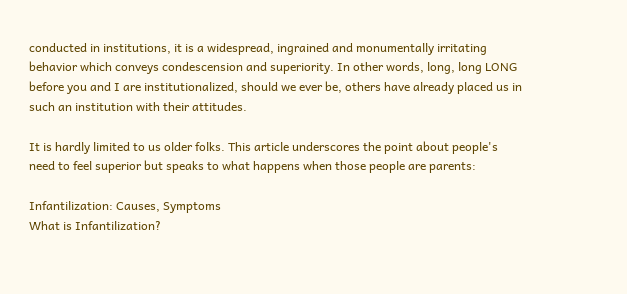conducted in institutions, it is a widespread, ingrained and monumentally irritating behavior which conveys condescension and superiority. In other words, long, long LONG before you and I are institutionalized, should we ever be, others have already placed us in such an institution with their attitudes.

It is hardly limited to us older folks. This article underscores the point about people's need to feel superior but speaks to what happens when those people are parents:

Infantilization: Causes, Symptoms
What is Infantilization?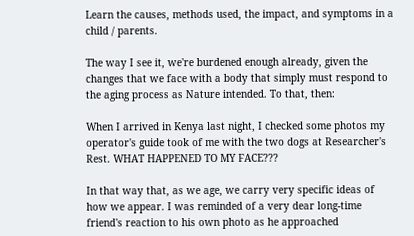Learn the causes, methods used, the impact, and symptoms in a child / parents.

The way I see it, we're burdened enough already, given the changes that we face with a body that simply must respond to the aging process as Nature intended. To that, then:

When I arrived in Kenya last night, I checked some photos my operator's guide took of me with the two dogs at Researcher's Rest. WHAT HAPPENED TO MY FACE???

In that way that, as we age, we carry very specific ideas of how we appear. I was reminded of a very dear long-time friend's reaction to his own photo as he approached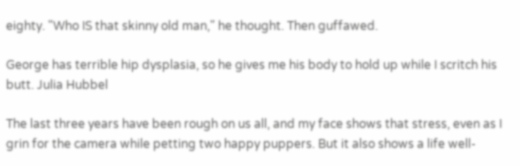eighty. "Who IS that skinny old man," he thought. Then guffawed.

George has terrible hip dysplasia, so he gives me his body to hold up while I scritch his butt. Julia Hubbel

The last three years have been rough on us all, and my face shows that stress, even as I grin for the camera while petting two happy puppers. But it also shows a life well-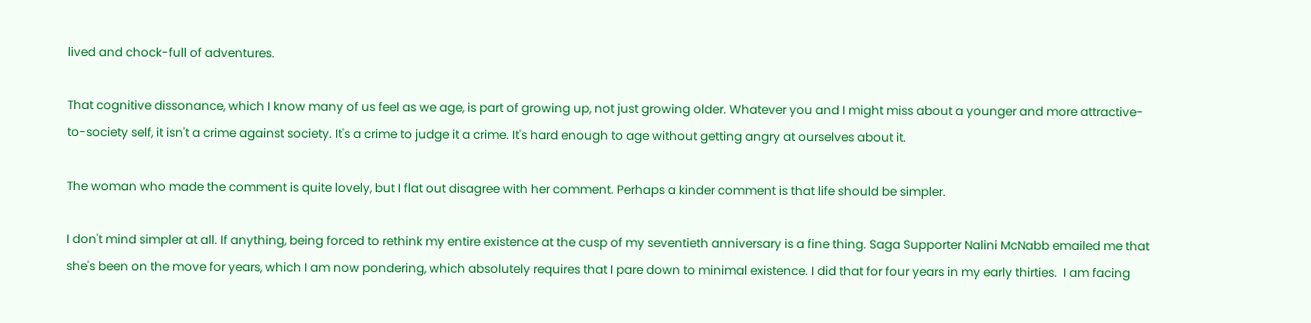lived and chock-full of adventures.

That cognitive dissonance, which I know many of us feel as we age, is part of growing up, not just growing older. Whatever you and I might miss about a younger and more attractive-to-society self, it isn't a crime against society. It's a crime to judge it a crime. It's hard enough to age without getting angry at ourselves about it.

The woman who made the comment is quite lovely, but I flat out disagree with her comment. Perhaps a kinder comment is that life should be simpler.

I don't mind simpler at all. If anything, being forced to rethink my entire existence at the cusp of my seventieth anniversary is a fine thing. Saga Supporter Nalini McNabb emailed me that she's been on the move for years, which I am now pondering, which absolutely requires that I pare down to minimal existence. I did that for four years in my early thirties.  I am facing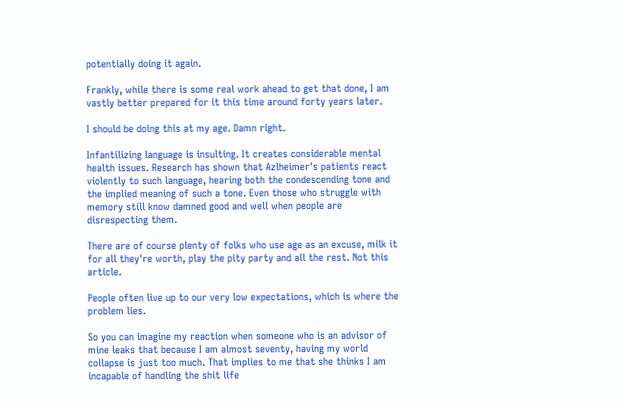potentially doing it again.

Frankly, while there is some real work ahead to get that done, I am vastly better prepared for it this time around forty years later.

I should be doing this at my age. Damn right.

Infantilizing language is insulting. It creates considerable mental health issues. Research has shown that Azlheimer's patients react violently to such language, hearing both the condescending tone and the implied meaning of such a tone. Even those who struggle with memory still know damned good and well when people are disrespecting them.

There are of course plenty of folks who use age as an excuse, milk it for all they're worth, play the pity party and all the rest. Not this article.

People often live up to our very low expectations, which is where the problem lies.

So you can imagine my reaction when someone who is an advisor of mine leaks that because I am almost seventy, having my world collapse is just too much. That implies to me that she thinks I am incapable of handling the shit life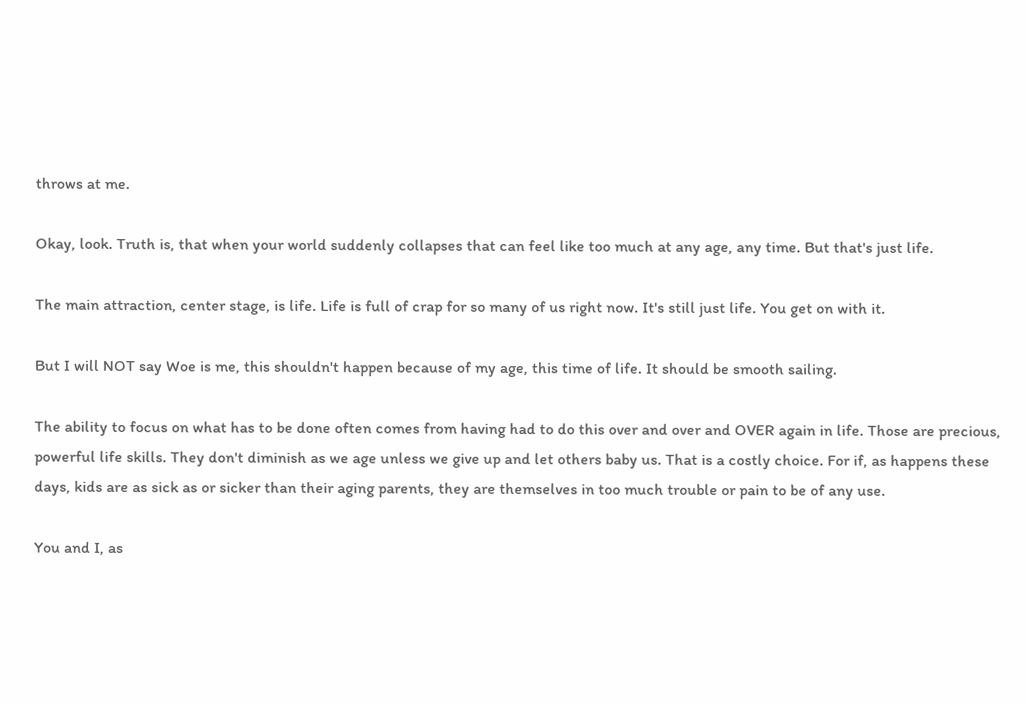throws at me.

Okay, look. Truth is, that when your world suddenly collapses that can feel like too much at any age, any time. But that's just life.

The main attraction, center stage, is life. Life is full of crap for so many of us right now. It's still just life. You get on with it.

But I will NOT say Woe is me, this shouldn't happen because of my age, this time of life. It should be smooth sailing.

The ability to focus on what has to be done often comes from having had to do this over and over and OVER again in life. Those are precious, powerful life skills. They don't diminish as we age unless we give up and let others baby us. That is a costly choice. For if, as happens these days, kids are as sick as or sicker than their aging parents, they are themselves in too much trouble or pain to be of any use.

You and I, as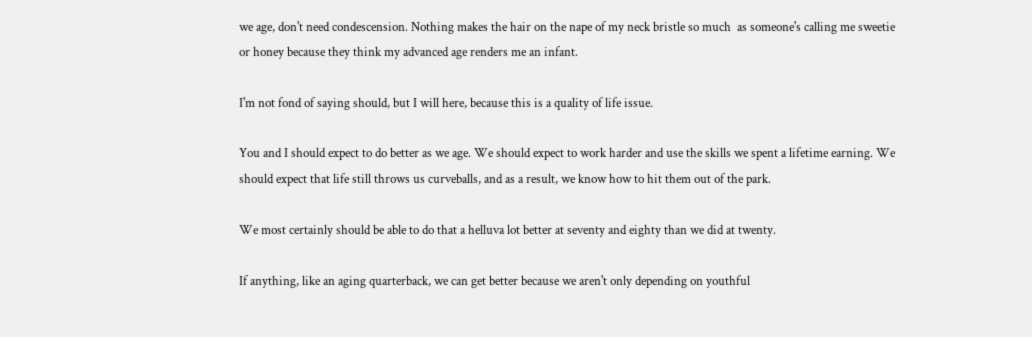we age, don't need condescension. Nothing makes the hair on the nape of my neck bristle so much  as someone's calling me sweetie or honey because they think my advanced age renders me an infant.

I'm not fond of saying should, but I will here, because this is a quality of life issue.

You and I should expect to do better as we age. We should expect to work harder and use the skills we spent a lifetime earning. We should expect that life still throws us curveballs, and as a result, we know how to hit them out of the park.

We most certainly should be able to do that a helluva lot better at seventy and eighty than we did at twenty.

If anything, like an aging quarterback, we can get better because we aren't only depending on youthful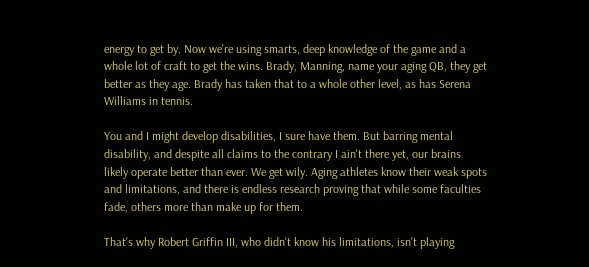energy to get by. Now we're using smarts, deep knowledge of the game and a whole lot of craft to get the wins. Brady, Manning, name your aging QB, they get better as they age. Brady has taken that to a whole other level, as has Serena Williams in tennis.

You and I might develop disabilities, I sure have them. But barring mental disability, and despite all claims to the contrary I ain't there yet, our brains likely operate better than ever. We get wily. Aging athletes know their weak spots and limitations, and there is endless research proving that while some faculties fade, others more than make up for them.

That's why Robert Griffin III, who didn't know his limitations, isn't playing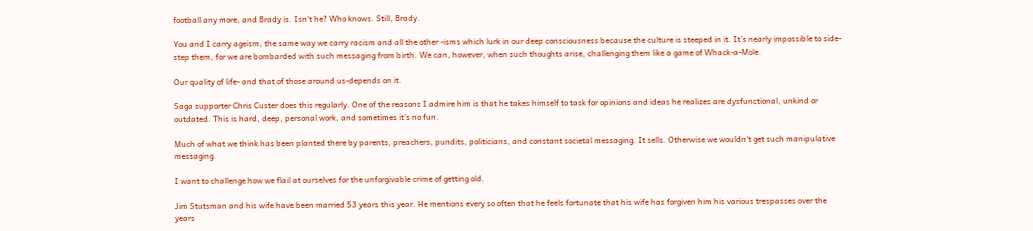football any more, and Brady is. Isn't he? Who knows. Still, Brady.

You and I carry ageism, the same way we carry racism and all the other -isms which lurk in our deep consciousness because the culture is steeped in it. It's nearly impossible to side-step them, for we are bombarded with such messaging from birth. We can, however, when such thoughts arise, challenging them like a game of Whack-a-Mole.

Our quality of life- and that of those around us-depends on it.

Saga supporter Chris Custer does this regularly. One of the reasons I admire him is that he takes himself to task for opinions and ideas he realizes are dysfunctional, unkind or outdated. This is hard, deep, personal work, and sometimes it's no fun.

Much of what we think has been planted there by parents, preachers, pundits, politicians, and constant societal messaging. It sells. Otherwise we wouldn't get such manipulative messaging.

I want to challenge how we flail at ourselves for the unforgivable crime of getting old.

Jim Stutsman and his wife have been married 53 years this year. He mentions every so often that he feels fortunate that his wife has forgiven him his various trespasses over the years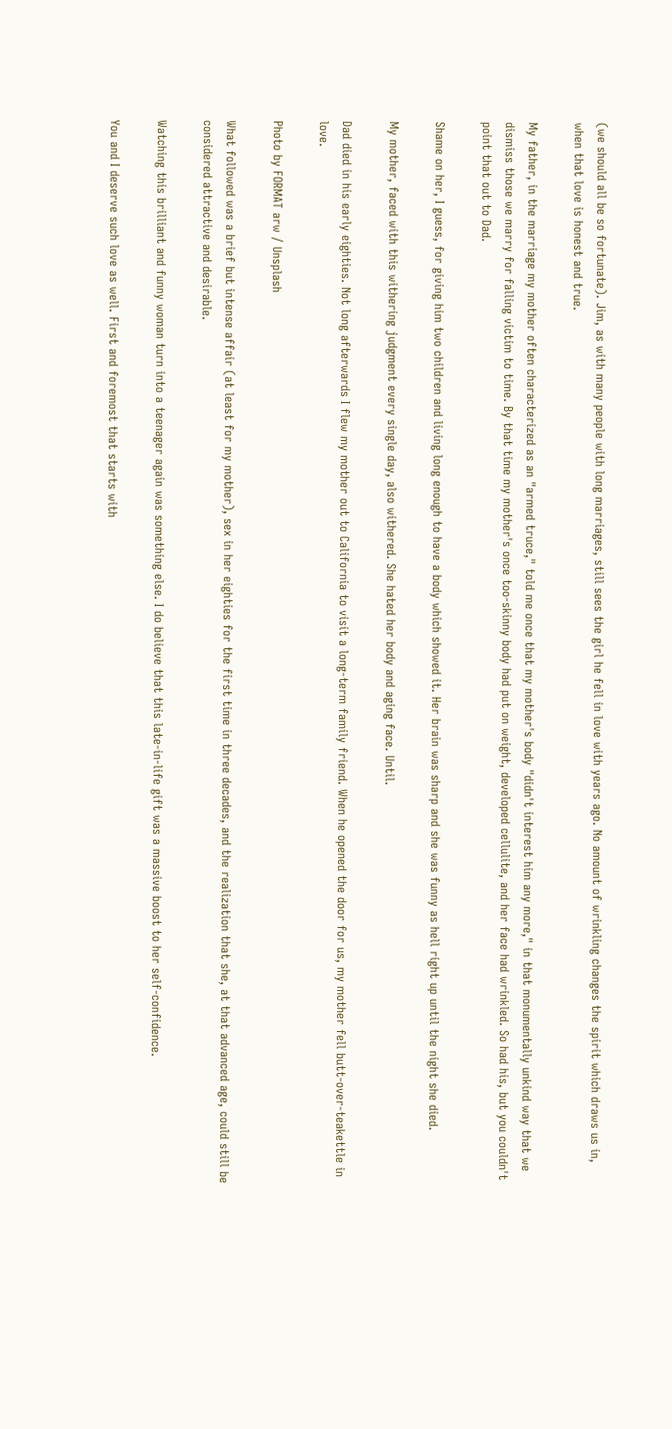(we should all be so fortunate). Jim, as with many people with long marriages, still sees the girl he fell in love with years ago. No amount of wrinkling changes the spirit which draws us in, when that love is honest and true.

My father, in the marriage my mother often characterized as an "armed truce," told me once that my mother's body "didn't interest him any more," in that monumentally unkind way that we dismiss those we marry for falling victim to time. By that time my mother's once too-skinny body had put on weight, developed cellulite, and her face had wrinkled. So had his, but you couldn't point that out to Dad.

Shame on her, I guess, for giving him two children and living long enough to have a body which showed it. Her brain was sharp and she was funny as hell right up until the night she died.

My mother, faced with this withering judgment every single day, also withered. She hated her body and aging face. Until.

Dad died in his early eighties. Not long afterwards I flew my mother out to California to visit a long-term family friend. When he opened the door for us, my mother fell butt-over-teakettle in love.

Photo by FORMAT arw / Unsplash

What followed was a brief but intense affair (at least for my mother), sex in her eighties for the first time in three decades, and the realization that she, at that advanced age, could still be considered attractive and desirable.

Watching this brilliant and funny woman turn into a teenager again was something else. I do believe that this late-in-life gift was a massive boost to her self-confidence.

You and I deserve such love as well. First and foremost that starts with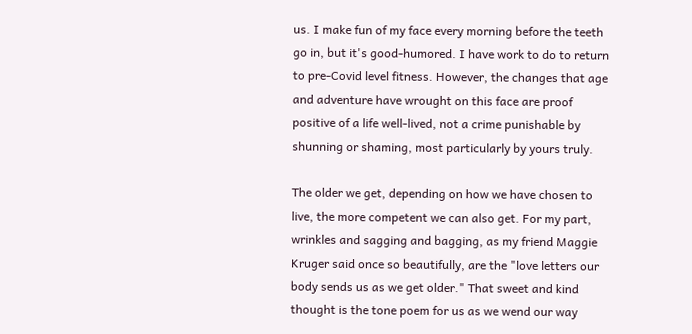us. I make fun of my face every morning before the teeth go in, but it's good-humored. I have work to do to return to pre-Covid level fitness. However, the changes that age and adventure have wrought on this face are proof positive of a life well-lived, not a crime punishable by shunning or shaming, most particularly by yours truly.

The older we get, depending on how we have chosen to live, the more competent we can also get. For my part, wrinkles and sagging and bagging, as my friend Maggie Kruger said once so beautifully, are the "love letters our body sends us as we get older." That sweet and kind thought is the tone poem for us as we wend our way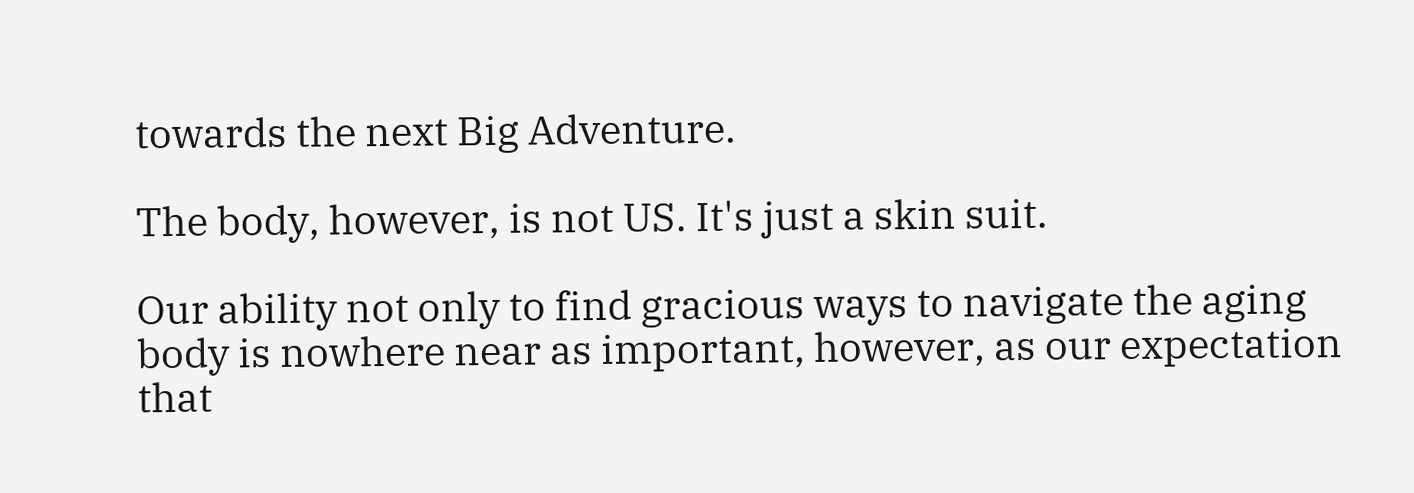towards the next Big Adventure.

The body, however, is not US. It's just a skin suit.

Our ability not only to find gracious ways to navigate the aging body is nowhere near as important, however, as our expectation that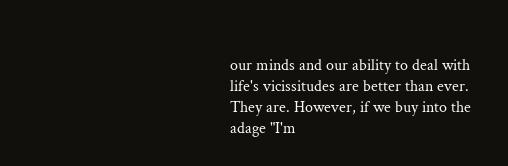our minds and our ability to deal with life's vicissitudes are better than ever. They are. However, if we buy into the adage "I'm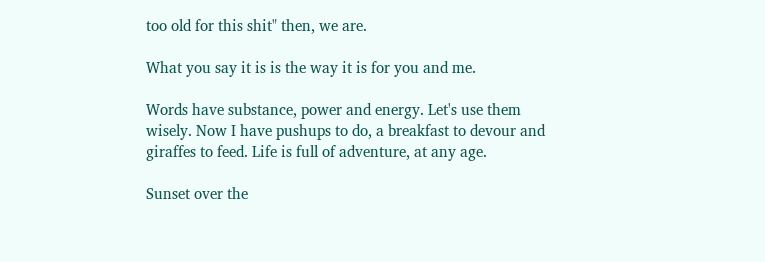too old for this shit" then, we are.

What you say it is is the way it is for you and me.

Words have substance, power and energy. Let's use them wisely. Now I have pushups to do, a breakfast to devour and giraffes to feed. Life is full of adventure, at any age.

Sunset over the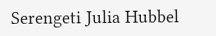Serengeti Julia Hubbel